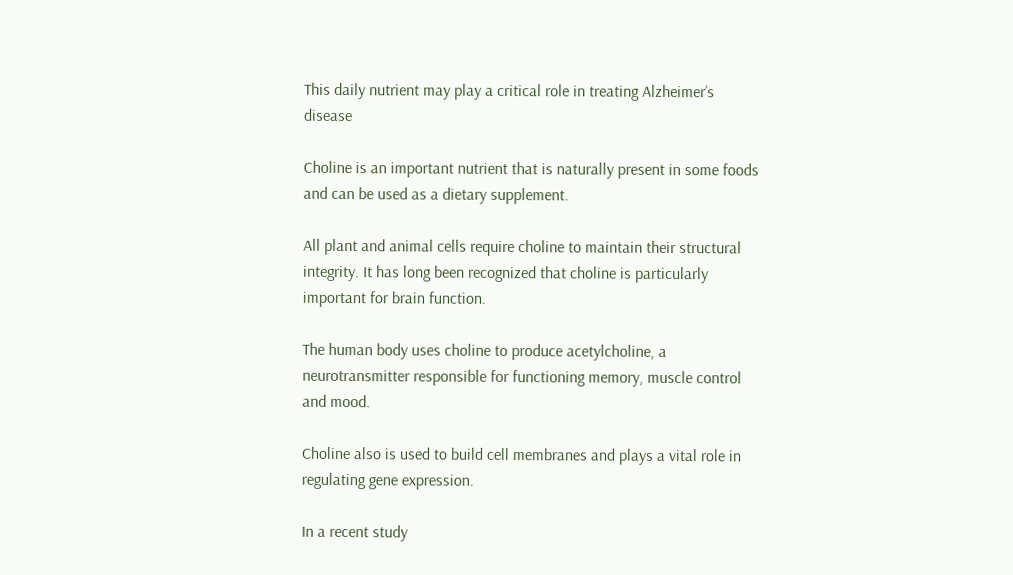This daily nutrient may play a critical role in treating Alzheimer’s disease

Choline is an important nutrient that is naturally present in some foods and can be used as a dietary supplement.

All plant and animal cells require choline to maintain their structural integrity. It has long been recognized that choline is particularly important for brain function.

The human body uses choline to produce acetylcholine, a neurotransmitter responsible for functioning memory, muscle control and mood.

Choline also is used to build cell membranes and plays a vital role in regulating gene expression.

In a recent study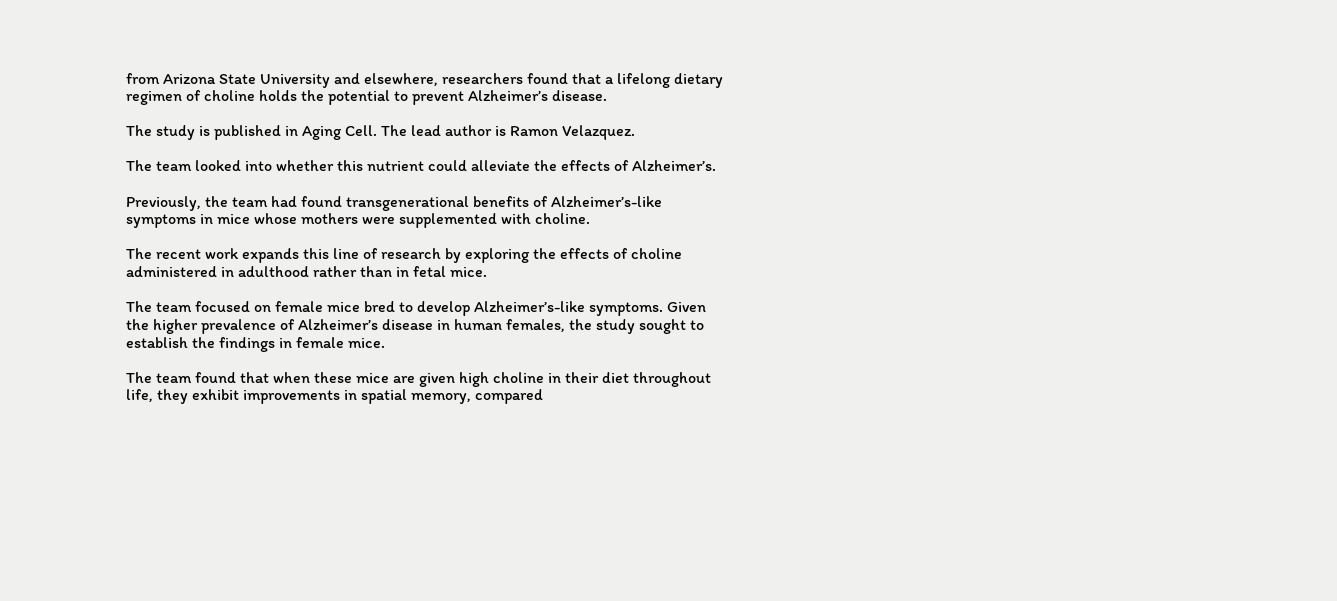from Arizona State University and elsewhere, researchers found that a lifelong dietary regimen of choline holds the potential to prevent Alzheimer’s disease.

The study is published in Aging Cell. The lead author is Ramon Velazquez.

The team looked into whether this nutrient could alleviate the effects of Alzheimer’s.

Previously, the team had found transgenerational benefits of Alzheimer’s-like symptoms in mice whose mothers were supplemented with choline.

The recent work expands this line of research by exploring the effects of choline administered in adulthood rather than in fetal mice.

The team focused on female mice bred to develop Alzheimer’s-like symptoms. Given the higher prevalence of Alzheimer’s disease in human females, the study sought to establish the findings in female mice.

The team found that when these mice are given high choline in their diet throughout life, they exhibit improvements in spatial memory, compared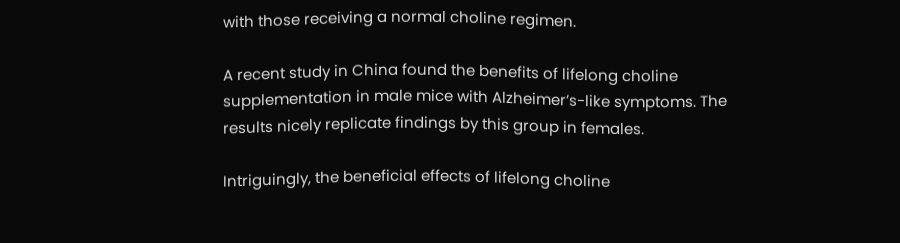with those receiving a normal choline regimen.

A recent study in China found the benefits of lifelong choline supplementation in male mice with Alzheimer’s-like symptoms. The results nicely replicate findings by this group in females.

Intriguingly, the beneficial effects of lifelong choline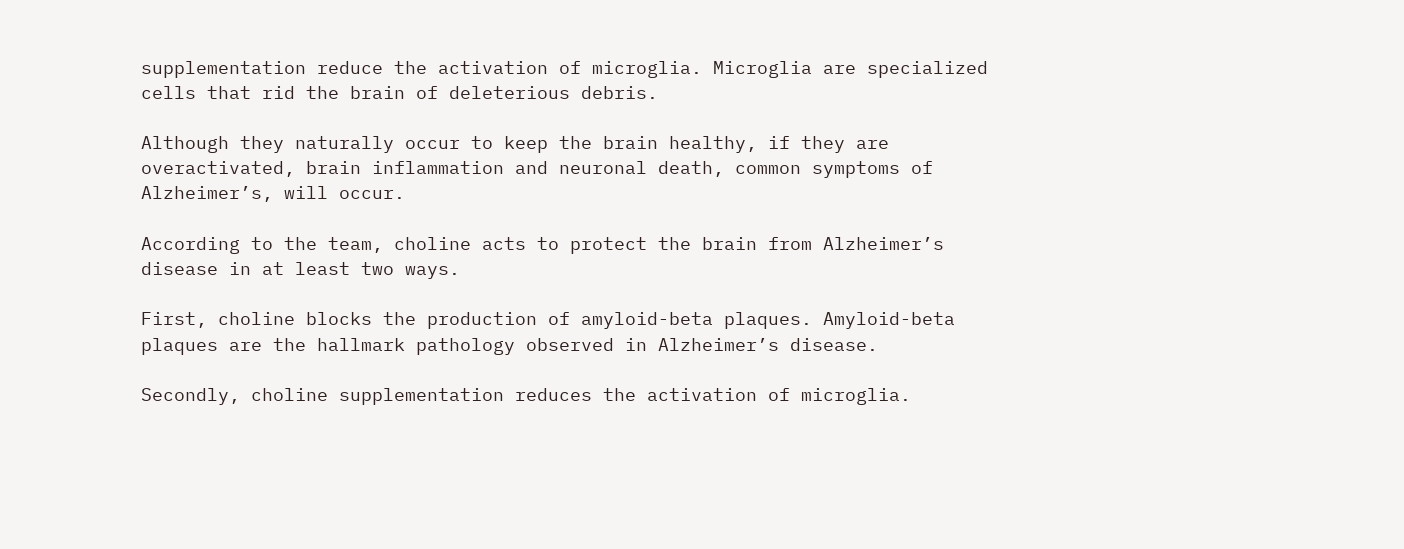supplementation reduce the activation of microglia. Microglia are specialized cells that rid the brain of deleterious debris.

Although they naturally occur to keep the brain healthy, if they are overactivated, brain inflammation and neuronal death, common symptoms of Alzheimer’s, will occur.

According to the team, choline acts to protect the brain from Alzheimer’s disease in at least two ways.

First, choline blocks the production of amyloid-beta plaques. Amyloid-beta plaques are the hallmark pathology observed in Alzheimer’s disease.

Secondly, choline supplementation reduces the activation of microglia.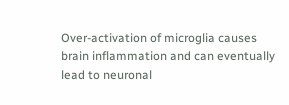Over-activation of microglia causes brain inflammation and can eventually lead to neuronal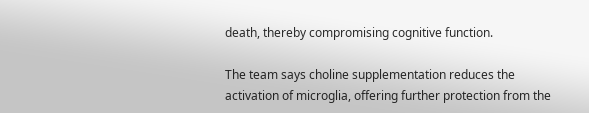death, thereby compromising cognitive function.

The team says choline supplementation reduces the activation of microglia, offering further protection from the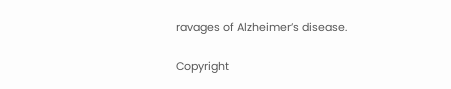ravages of Alzheimer’s disease.

Copyright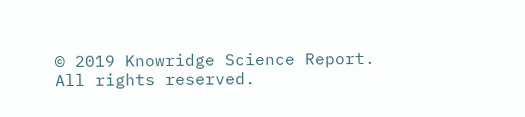© 2019 Knowridge Science Report. All rights reserved.